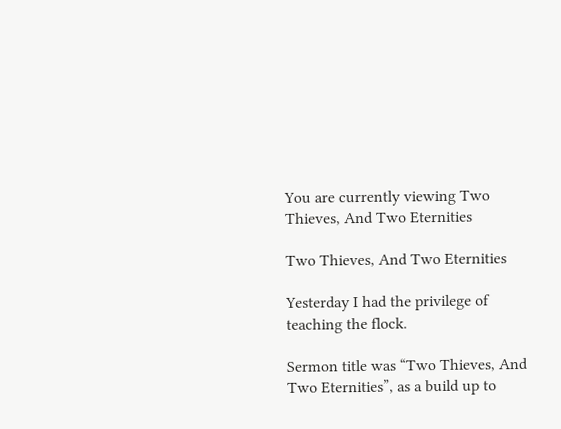You are currently viewing Two Thieves, And Two Eternities

Two Thieves, And Two Eternities

Yesterday I had the privilege of teaching the flock.

Sermon title was “Two Thieves, And Two Eternities”, as a build up to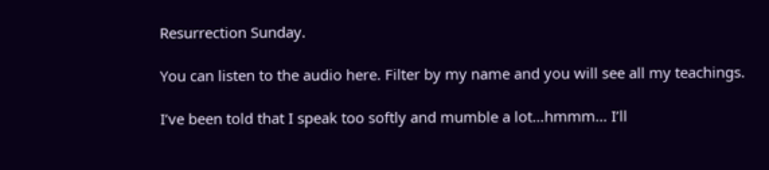Resurrection Sunday.

You can listen to the audio here. Filter by my name and you will see all my teachings.

I’ve been told that I speak too softly and mumble a lot…hmmm… I’ll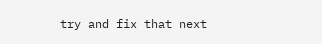try and fix that next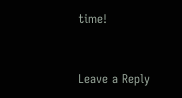time!


Leave a Reply